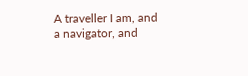A traveller I am, and a navigator, and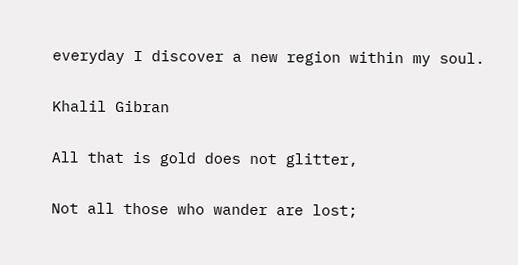everyday I discover a new region within my soul.

Khalil Gibran

All that is gold does not glitter,

Not all those who wander are lost;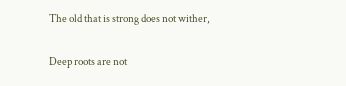The old that is strong does not wither,

Deep roots are not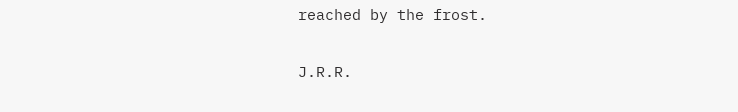reached by the frost.

J.R.R.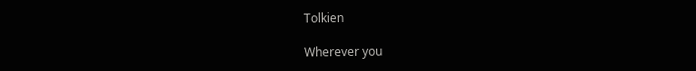Tolkien

Wherever you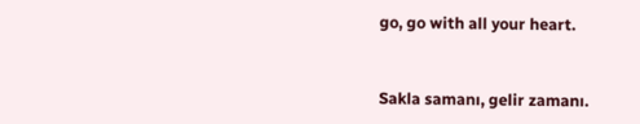go, go with all your heart.


Sakla samanı, gelir zamanı.